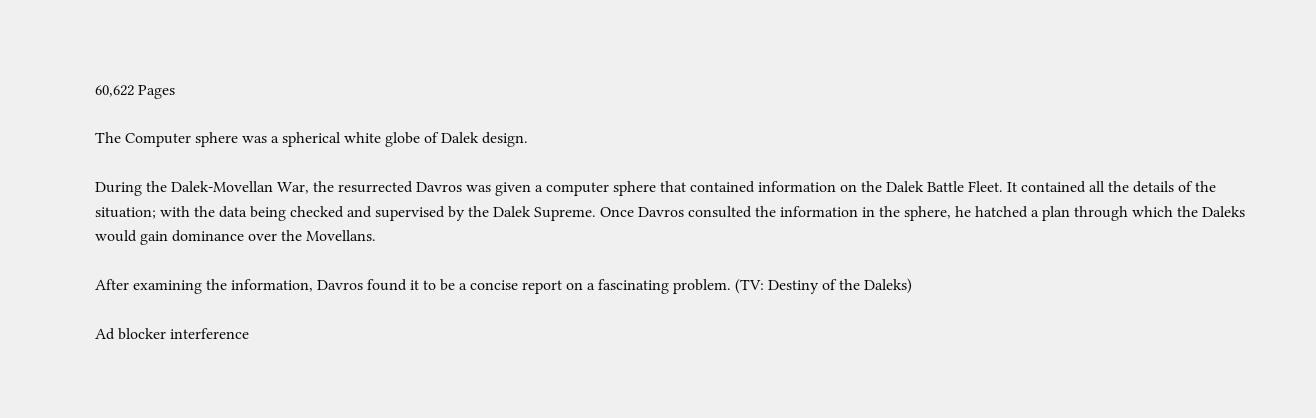60,622 Pages

The Computer sphere was a spherical white globe of Dalek design.

During the Dalek-Movellan War, the resurrected Davros was given a computer sphere that contained information on the Dalek Battle Fleet. It contained all the details of the situation; with the data being checked and supervised by the Dalek Supreme. Once Davros consulted the information in the sphere, he hatched a plan through which the Daleks would gain dominance over the Movellans.

After examining the information, Davros found it to be a concise report on a fascinating problem. (TV: Destiny of the Daleks)

Ad blocker interference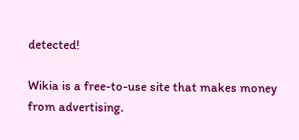detected!

Wikia is a free-to-use site that makes money from advertising.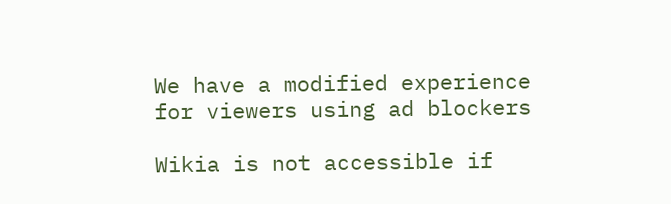We have a modified experience for viewers using ad blockers

Wikia is not accessible if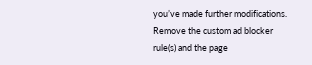you’ve made further modifications. Remove the custom ad blocker rule(s) and the page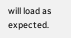will load as expected.